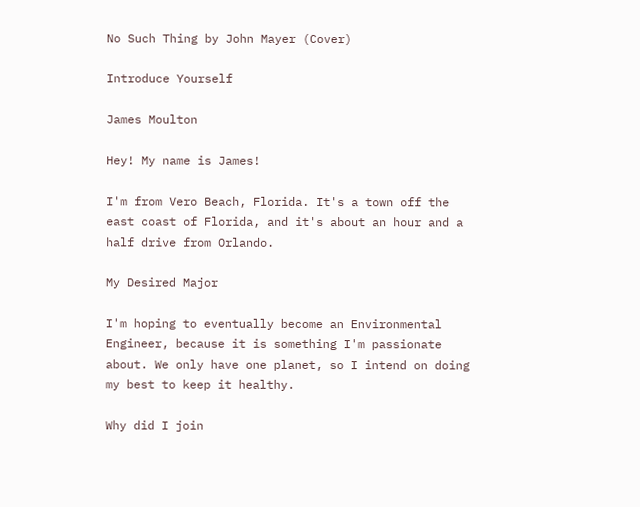No Such Thing by John Mayer (Cover)

Introduce Yourself

James Moulton

Hey! My name is James!

I'm from Vero Beach, Florida. It's a town off the east coast of Florida, and it's about an hour and a half drive from Orlando.

My Desired Major

I'm hoping to eventually become an Environmental Engineer, because it is something I'm passionate about. We only have one planet, so I intend on doing my best to keep it healthy.

Why did I join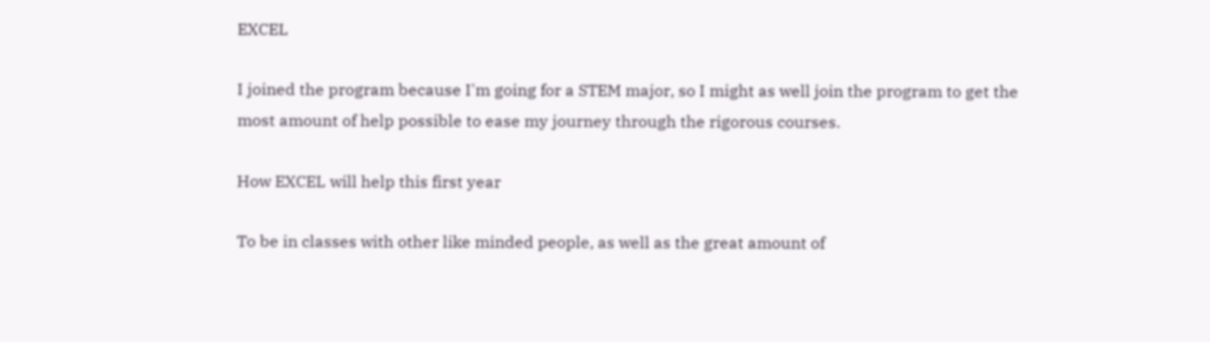EXCEL

I joined the program because I'm going for a STEM major, so I might as well join the program to get the most amount of help possible to ease my journey through the rigorous courses.

How EXCEL will help this first year

To be in classes with other like minded people, as well as the great amount of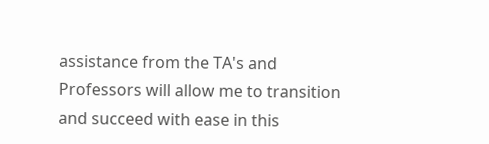assistance from the TA's and Professors will allow me to transition and succeed with ease in this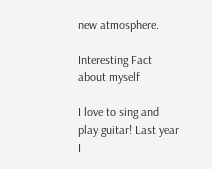new atmosphere.

Interesting Fact about myself

I love to sing and play guitar! Last year I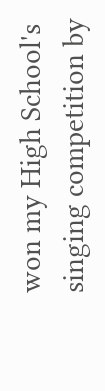won my High School's singing competition by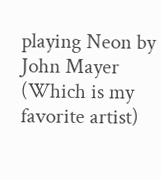playing Neon by John Mayer (Which is my favorite artist)